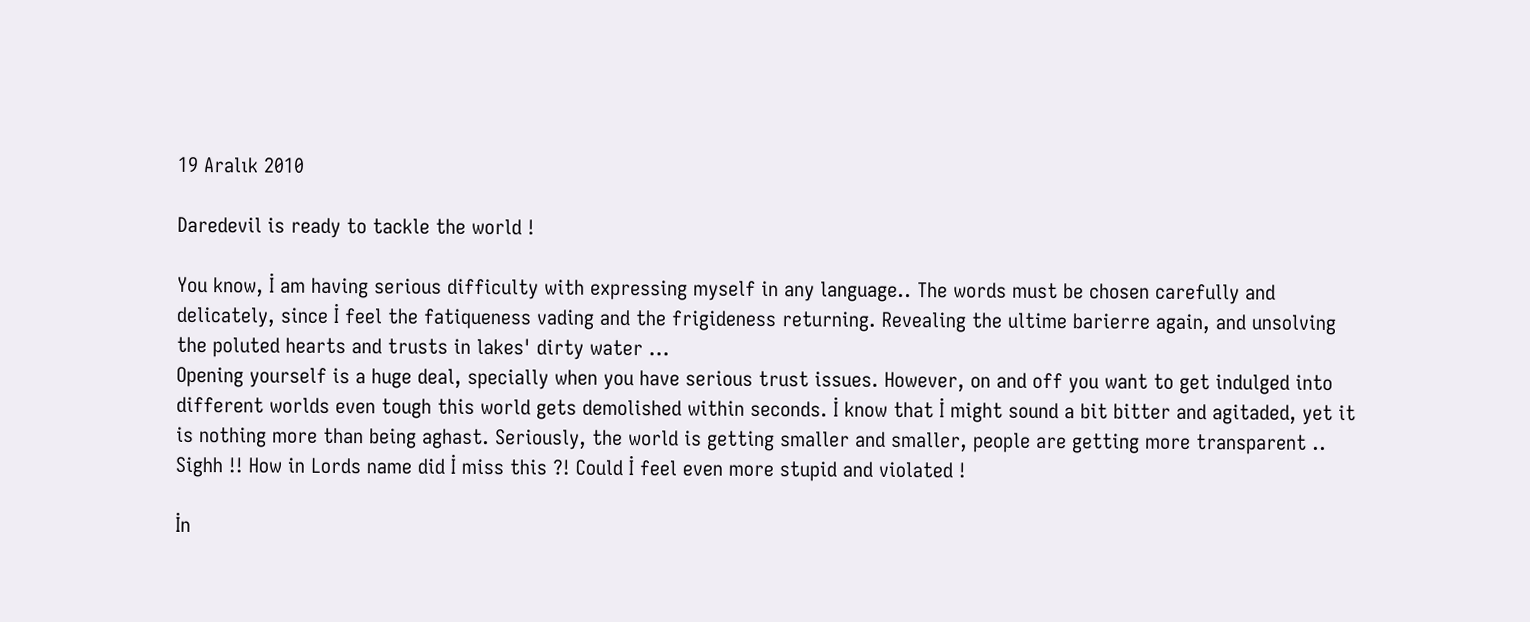19 Aralık 2010

Daredevil is ready to tackle the world !

You know, İ am having serious difficulty with expressing myself in any language.. The words must be chosen carefully and delicately, since İ feel the fatiqueness vading and the frigideness returning. Revealing the ultime barierre again, and unsolving the poluted hearts and trusts in lakes' dirty water ...
Opening yourself is a huge deal, specially when you have serious trust issues. However, on and off you want to get indulged into different worlds even tough this world gets demolished within seconds. İ know that İ might sound a bit bitter and agitaded, yet it is nothing more than being aghast. Seriously, the world is getting smaller and smaller, people are getting more transparent .. Sighh !! How in Lords name did İ miss this ?! Could İ feel even more stupid and violated !

İn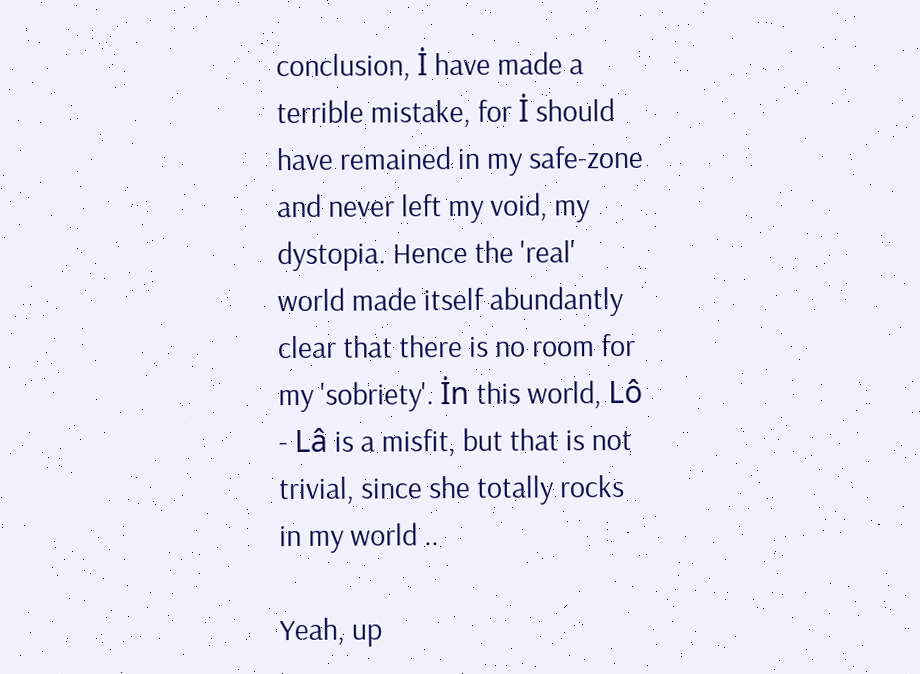conclusion, İ have made a terrible mistake, for İ should have remained in my safe-zone and never left my void, my dystopia. Hence the 'real' world made itself abundantly clear that there is no room for my 'sobriety'. İn this world, Lô - Lâ is a misfit, but that is not trivial, since she totally rocks in my world ..

Yeah, up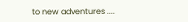to new adventures ....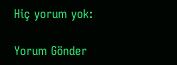Hiç yorum yok:

Yorum Gönder